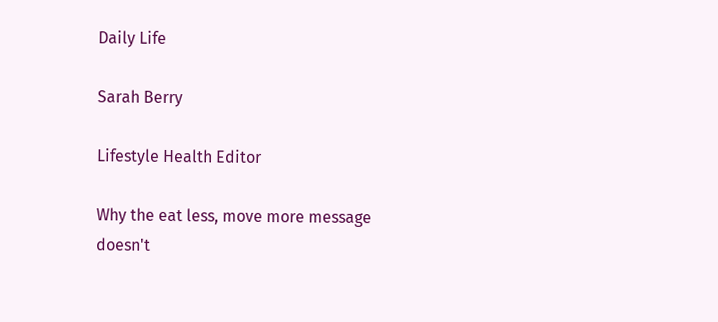Daily Life

Sarah Berry

Lifestyle Health Editor

Why the eat less, move more message doesn't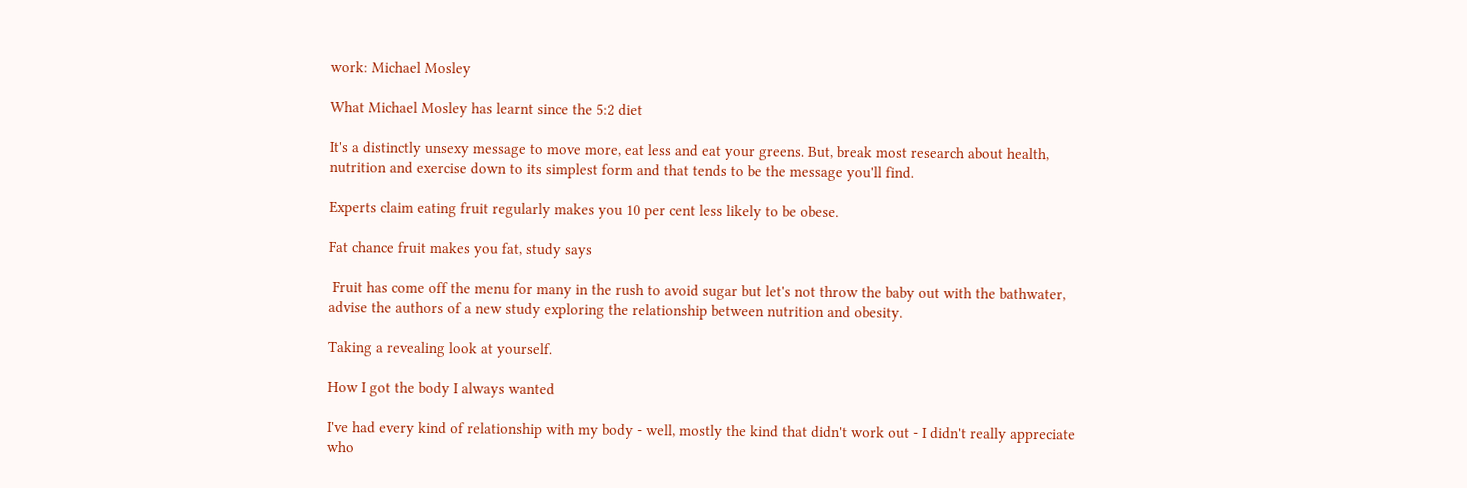work: Michael Mosley

What Michael Mosley has learnt since the 5:2 diet

It's a distinctly unsexy message to move more, eat less and eat your greens. But, break most research about health, nutrition and exercise down to its simplest form and that tends to be the message you'll find.

Experts claim eating fruit regularly makes you 10 per cent less likely to be obese.

Fat chance fruit makes you fat, study says

 Fruit has come off the menu for many in the rush to avoid sugar but let's not throw the baby out with the bathwater, advise the authors of a new study exploring the relationship between nutrition and obesity.

Taking a revealing look at yourself.

How I got the body I always wanted

I've had every kind of relationship with my body - well, mostly the kind that didn't work out - I didn't really appreciate who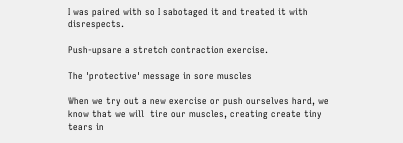I was paired with so I sabotaged it and treated it with disrespects.

Push-upsare a stretch contraction exercise.

The 'protective' message in sore muscles

When we try out a new exercise or push ourselves hard, we know that we will  tire our muscles, creating create tiny tears in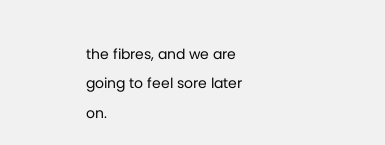the fibres, and we are going to feel sore later on.